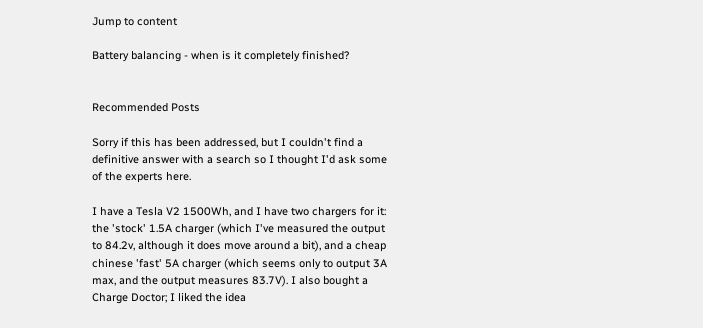Jump to content

Battery balancing - when is it completely finished?


Recommended Posts

Sorry if this has been addressed, but I couldn't find a definitive answer with a search so I thought I'd ask some of the experts here.

I have a Tesla V2 1500Wh, and I have two chargers for it: the 'stock' 1.5A charger (which I've measured the output to 84.2v, although it does move around a bit), and a cheap chinese 'fast' 5A charger (which seems only to output 3A max, and the output measures 83.7V). I also bought a Charge Doctor; I liked the idea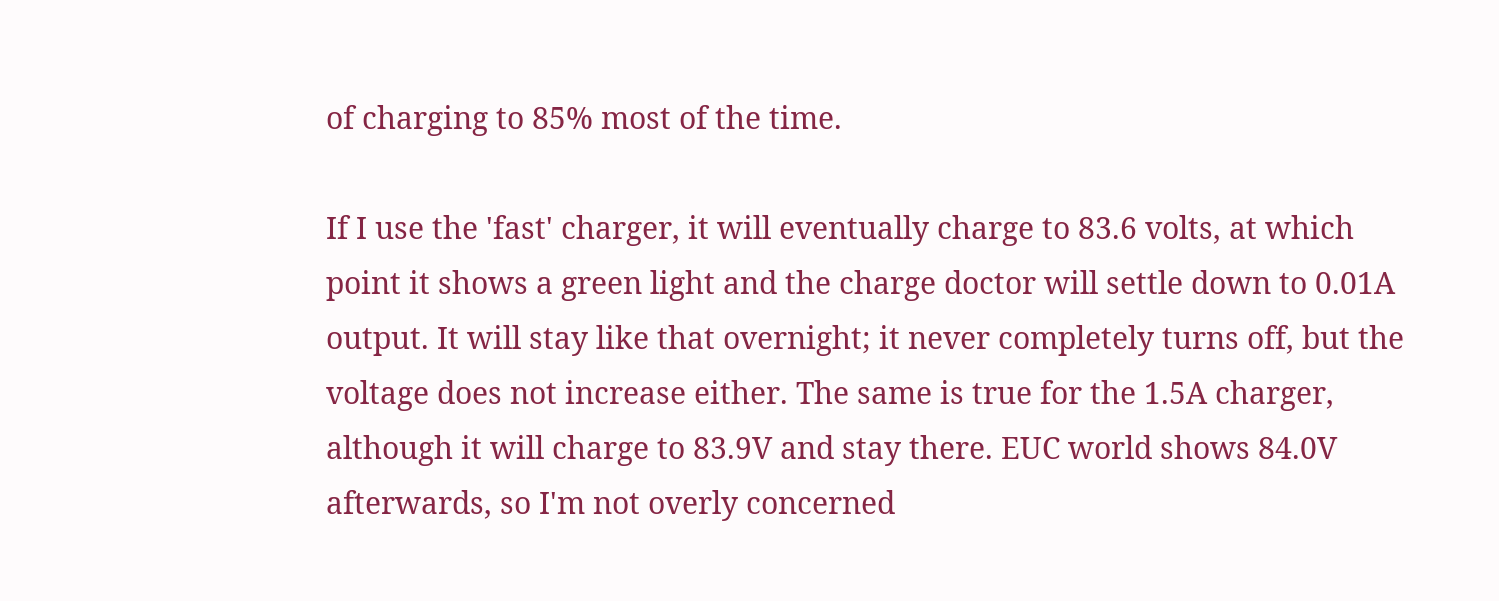of charging to 85% most of the time.

If I use the 'fast' charger, it will eventually charge to 83.6 volts, at which point it shows a green light and the charge doctor will settle down to 0.01A output. It will stay like that overnight; it never completely turns off, but the voltage does not increase either. The same is true for the 1.5A charger, although it will charge to 83.9V and stay there. EUC world shows 84.0V afterwards, so I'm not overly concerned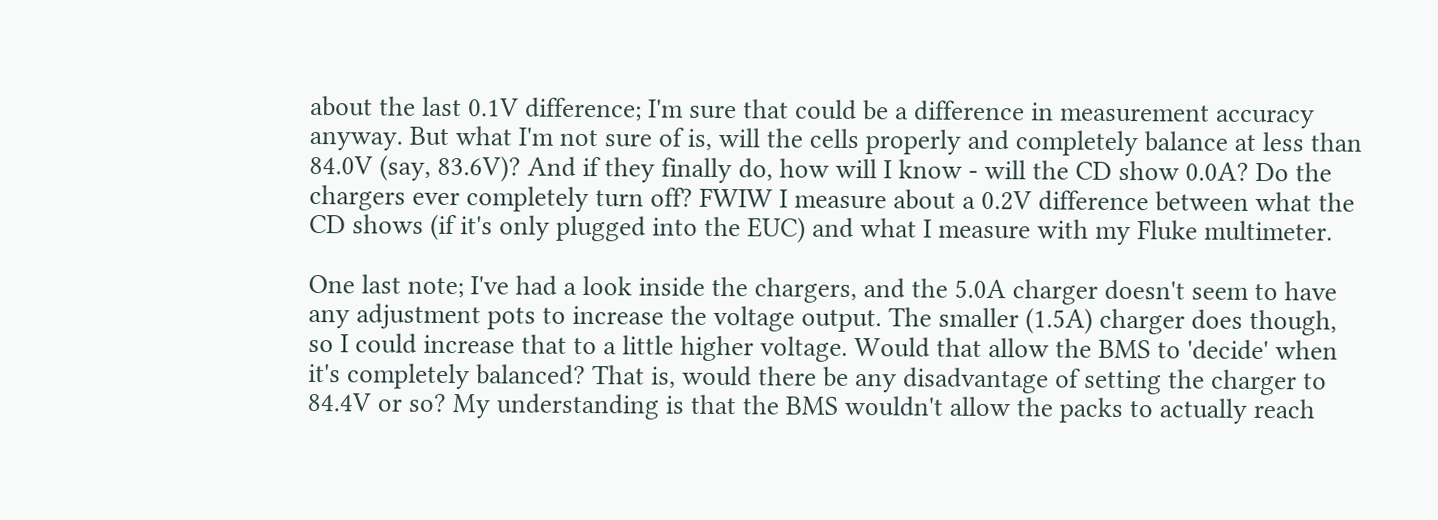about the last 0.1V difference; I'm sure that could be a difference in measurement accuracy anyway. But what I'm not sure of is, will the cells properly and completely balance at less than 84.0V (say, 83.6V)? And if they finally do, how will I know - will the CD show 0.0A? Do the chargers ever completely turn off? FWIW I measure about a 0.2V difference between what the CD shows (if it's only plugged into the EUC) and what I measure with my Fluke multimeter.

One last note; I've had a look inside the chargers, and the 5.0A charger doesn't seem to have any adjustment pots to increase the voltage output. The smaller (1.5A) charger does though, so I could increase that to a little higher voltage. Would that allow the BMS to 'decide' when it's completely balanced? That is, would there be any disadvantage of setting the charger to 84.4V or so? My understanding is that the BMS wouldn't allow the packs to actually reach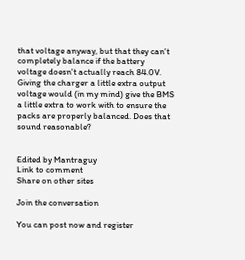that voltage anyway, but that they can't completely balance if the battery voltage doesn't actually reach 84.0V. Giving the charger a little extra output voltage would (in my mind) give the BMS a little extra to work with to ensure the packs are properly balanced. Does that sound reasonable?


Edited by Mantraguy
Link to comment
Share on other sites

Join the conversation

You can post now and register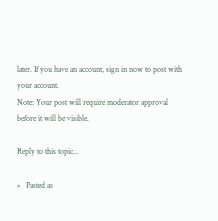later. If you have an account, sign in now to post with your account.
Note: Your post will require moderator approval before it will be visible.

Reply to this topic...

×   Pasted as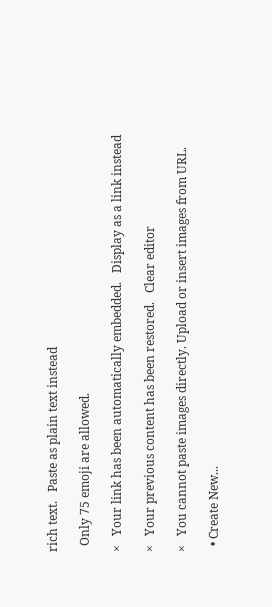rich text.   Paste as plain text instead

  Only 75 emoji are allowed.

×   Your link has been automatically embedded.   Display as a link instead

×   Your previous content has been restored.   Clear editor

×   You cannot paste images directly. Upload or insert images from URL.

  • Create New...